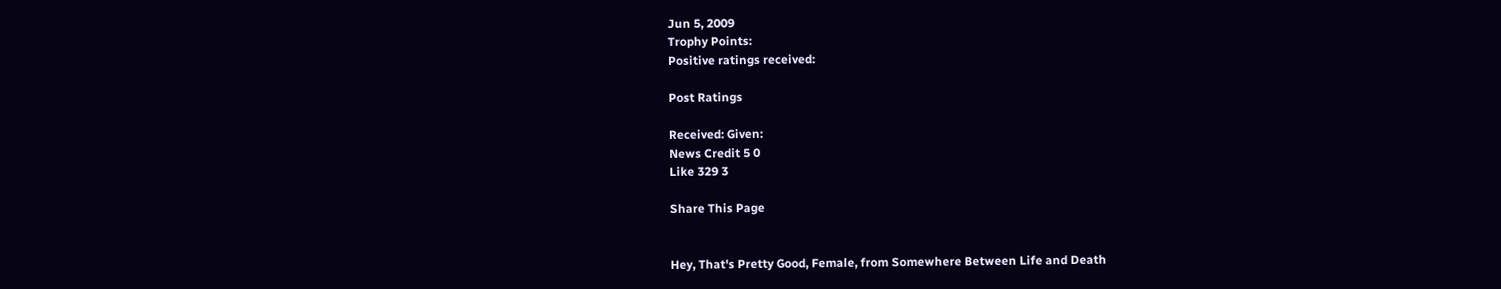Jun 5, 2009
Trophy Points:
Positive ratings received:

Post Ratings

Received: Given:
News Credit 5 0
Like 329 3

Share This Page


Hey, That's Pretty Good, Female, from Somewhere Between Life and Death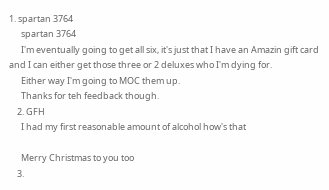1. spartan 3764
      spartan 3764
      I'm eventually going to get all six, it's just that I have an Amazin gift card and I can either get those three or 2 deluxes who I'm dying for.
      Either way I'm going to MOC them up.
      Thanks for teh feedback though.
    2. GFH
      I had my first reasonable amount of alcohol how's that

      Merry Christmas to you too
    3.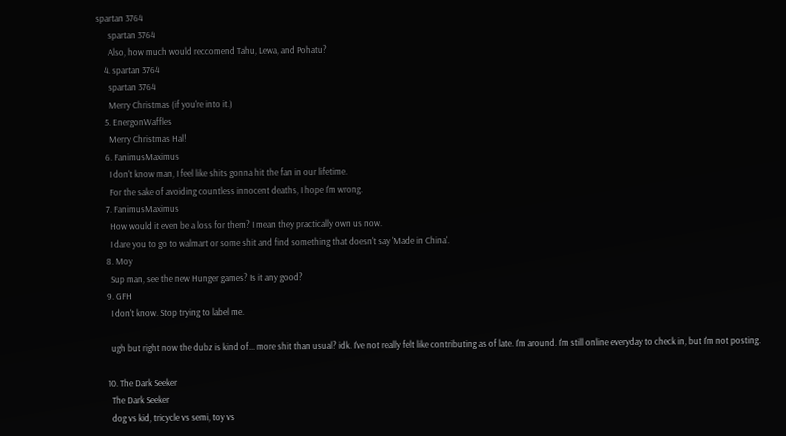spartan 3764
      spartan 3764
      Also, how much would reccomend Tahu, Lewa, and Pohatu?
    4. spartan 3764
      spartan 3764
      Merry Christmas (if you're into it.)
    5. EnergonWaffles
      Merry Christmas Hal!
    6. FanimusMaximus
      I don't know man, I feel like shits gonna hit the fan in our lifetime.
      For the sake of avoiding countless innocent deaths, I hope I'm wrong.
    7. FanimusMaximus
      How would it even be a loss for them? I mean they practically own us now.
      I dare you to go to walmart or some shit and find something that doesn't say 'Made in China'.
    8. Moy
      Sup man, see the new Hunger games? Is it any good?
    9. GFH
      I don't know. Stop trying to label me.

      ugh but right now the dubz is kind of... more shit than usual? idk. I've not really felt like contributing as of late. I'm around. I'm still online everyday to check in, but I'm not posting.

    10. The Dark Seeker
      The Dark Seeker
      dog vs kid, tricycle vs semi, toy vs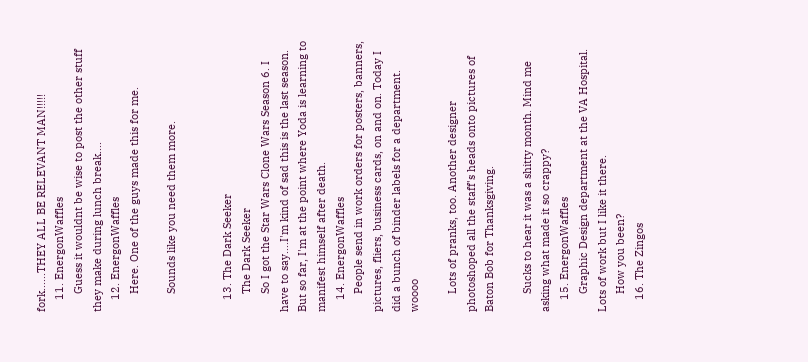fork......THEY ALL BE RELEVANT MAN!!!!!
    11. EnergonWaffles
      Guess it wouldnt be wise to post the other stuff they make during lunch break....
    12. EnergonWaffles
      Here. One of the guys made this for me.

      Sounds like you need them more.


    13. The Dark Seeker
      The Dark Seeker
      So I got the Star Wars Clone Wars Season 6. I have to say....I'm kind of sad this is the last season. But so far, I'm at the point where Yoda is learning to manifest himself after death.
    14. EnergonWaffles
      People send in work orders for posters, banners, pictures, fliers, business cards, on and on. Today I did a bunch of binder labels for a department. woooo

      Lots of pranks, too. Another designer photoshoped all the staff's heads onto pictures of Baton Bob for Thanksgiving.

      Sucks to hear it was a shitty month. Mind me asking what made it so crappy?
    15. EnergonWaffles
      Graphic Design department at the VA Hospital. Lots of work but I like it there.
      How you been?
    16. The Zingos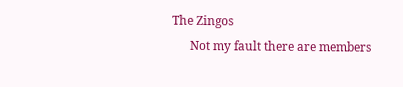The Zingos
      Not my fault there are members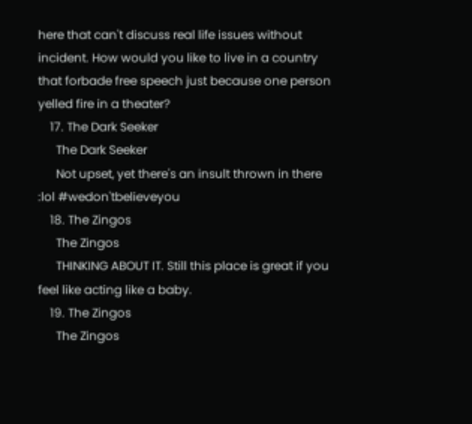here that can't discuss real life issues without incident. How would you like to live in a country that forbade free speech just because one person yelled fire in a theater?
    17. The Dark Seeker
      The Dark Seeker
      Not upset, yet there's an insult thrown in there :lol #wedon'tbelieveyou
    18. The Zingos
      The Zingos
      THINKING ABOUT IT. Still this place is great if you feel like acting like a baby.
    19. The Zingos
      The Zingos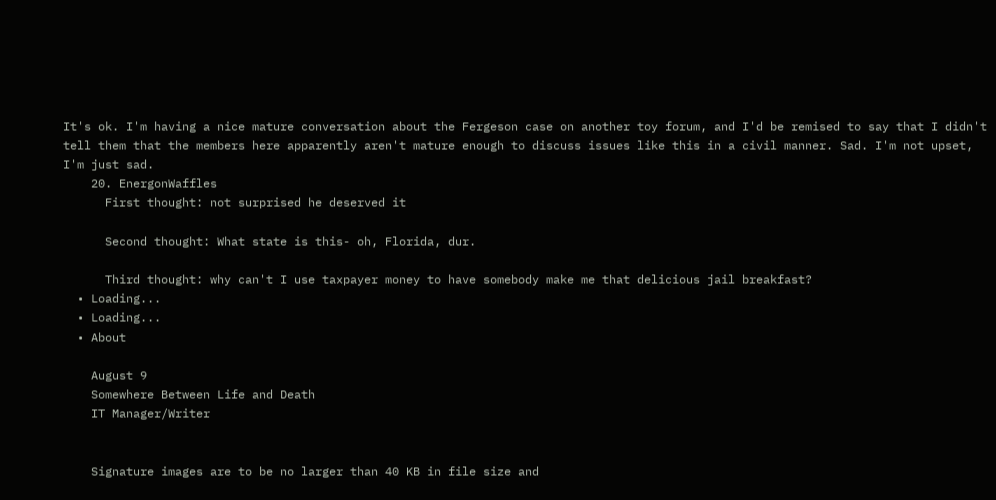It's ok. I'm having a nice mature conversation about the Fergeson case on another toy forum, and I'd be remised to say that I didn't tell them that the members here apparently aren't mature enough to discuss issues like this in a civil manner. Sad. I'm not upset, I'm just sad.
    20. EnergonWaffles
      First thought: not surprised he deserved it

      Second thought: What state is this- oh, Florida, dur.

      Third thought: why can't I use taxpayer money to have somebody make me that delicious jail breakfast?
  • Loading...
  • Loading...
  • About

    August 9
    Somewhere Between Life and Death
    IT Manager/Writer


    Signature images are to be no larger than 40 KB in file size and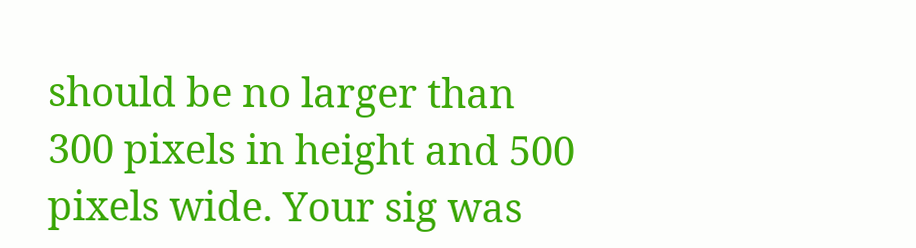should be no larger than 300 pixels in height and 500 pixels wide. Your sig was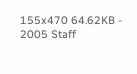155x470 64.62KB - 2005 Staff